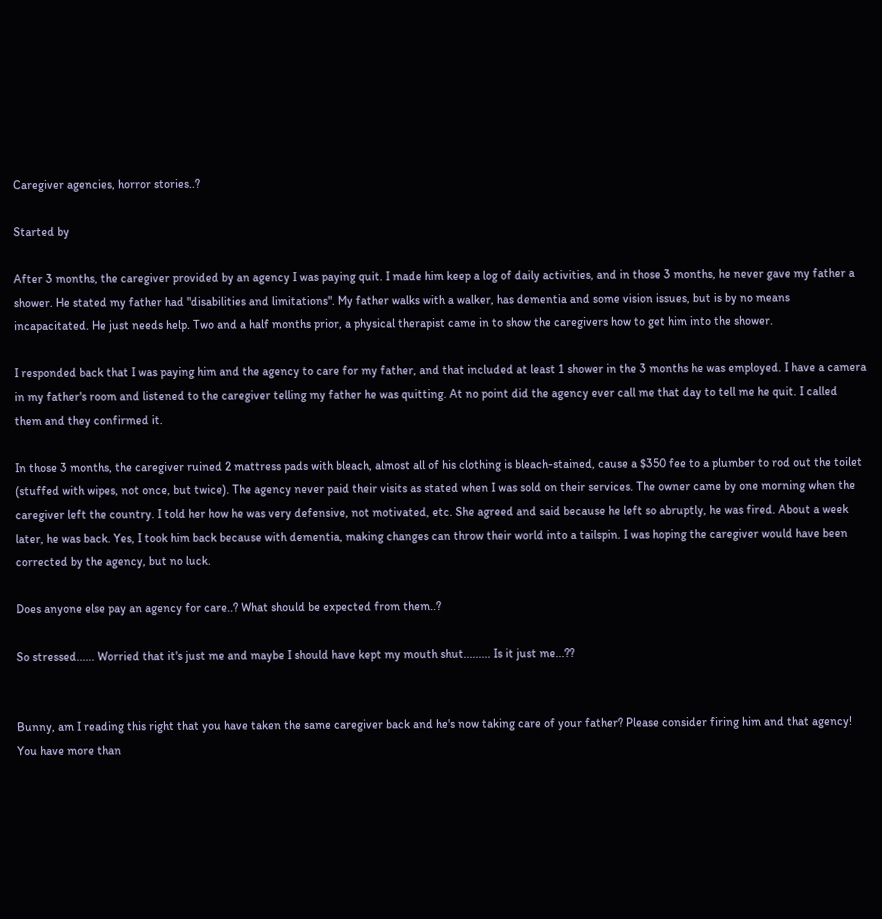Caregiver agencies, horror stories..?

Started by

After 3 months, the caregiver provided by an agency I was paying quit. I made him keep a log of daily activities, and in those 3 months, he never gave my father a shower. He stated my father had "disabilities and limitations". My father walks with a walker, has dementia and some vision issues, but is by no means incapacitated. He just needs help. Two and a half months prior, a physical therapist came in to show the caregivers how to get him into the shower.

I responded back that I was paying him and the agency to care for my father, and that included at least 1 shower in the 3 months he was employed. I have a camera in my father's room and listened to the caregiver telling my father he was quitting. At no point did the agency ever call me that day to tell me he quit. I called them and they confirmed it.

In those 3 months, the caregiver ruined 2 mattress pads with bleach, almost all of his clothing is bleach-stained, cause a $350 fee to a plumber to rod out the toilet (stuffed with wipes, not once, but twice). The agency never paid their visits as stated when I was sold on their services. The owner came by one morning when the caregiver left the country. I told her how he was very defensive, not motivated, etc. She agreed and said because he left so abruptly, he was fired. About a week later, he was back. Yes, I took him back because with dementia, making changes can throw their world into a tailspin. I was hoping the caregiver would have been corrected by the agency, but no luck.

Does anyone else pay an agency for care..? What should be expected from them..?

So stressed...... Worried that it's just me and maybe I should have kept my mouth shut......... Is it just me...??


Bunny, am I reading this right that you have taken the same caregiver back and he's now taking care of your father? Please consider firing him and that agency! You have more than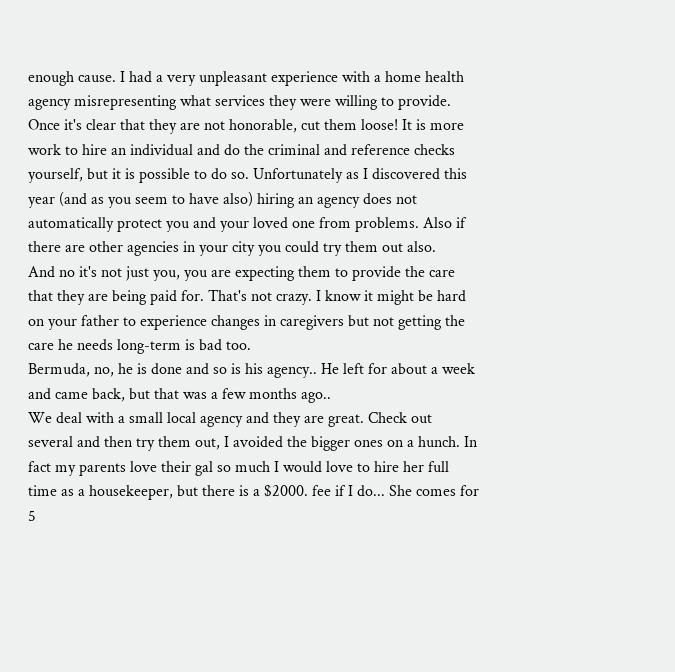enough cause. I had a very unpleasant experience with a home health agency misrepresenting what services they were willing to provide. Once it's clear that they are not honorable, cut them loose! It is more work to hire an individual and do the criminal and reference checks yourself, but it is possible to do so. Unfortunately as I discovered this year (and as you seem to have also) hiring an agency does not automatically protect you and your loved one from problems. Also if there are other agencies in your city you could try them out also.
And no it's not just you, you are expecting them to provide the care that they are being paid for. That's not crazy. I know it might be hard on your father to experience changes in caregivers but not getting the care he needs long-term is bad too.
Bermuda, no, he is done and so is his agency.. He left for about a week and came back, but that was a few months ago..
We deal with a small local agency and they are great. Check out several and then try them out, I avoided the bigger ones on a hunch. In fact my parents love their gal so much I would love to hire her full time as a housekeeper, but there is a $2000. fee if I do... She comes for 5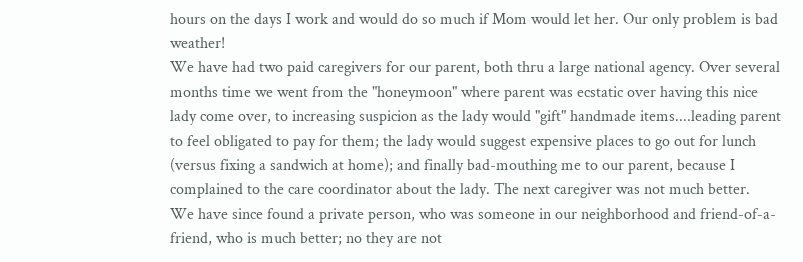hours on the days I work and would do so much if Mom would let her. Our only problem is bad weather!
We have had two paid caregivers for our parent, both thru a large national agency. Over several months time we went from the "honeymoon" where parent was ecstatic over having this nice lady come over, to increasing suspicion as the lady would "gift" handmade items....leading parent to feel obligated to pay for them; the lady would suggest expensive places to go out for lunch (versus fixing a sandwich at home); and finally bad-mouthing me to our parent, because I complained to the care coordinator about the lady. The next caregiver was not much better.
We have since found a private person, who was someone in our neighborhood and friend-of-a-friend, who is much better; no they are not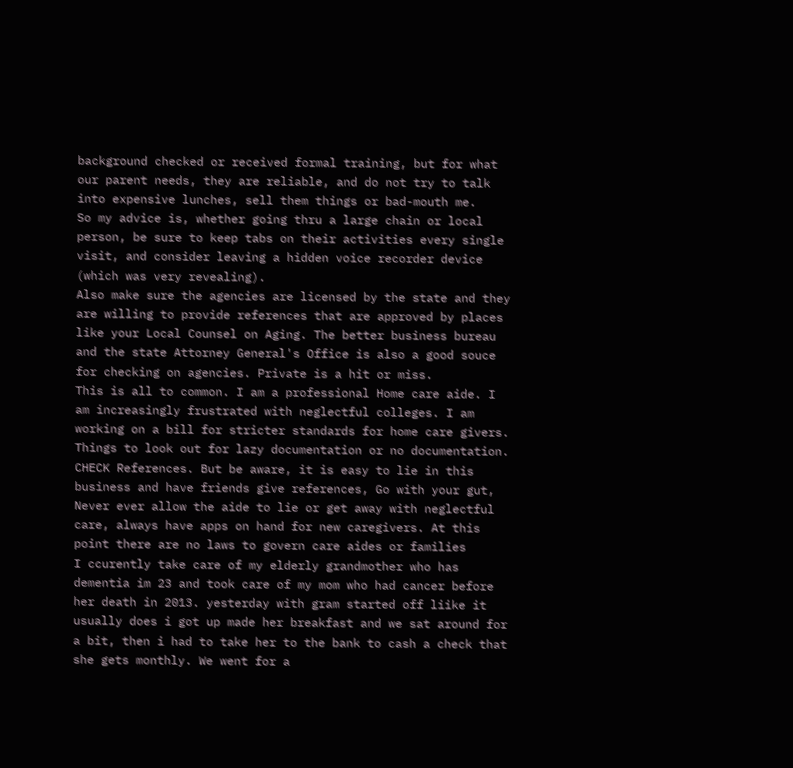background checked or received formal training, but for what our parent needs, they are reliable, and do not try to talk into expensive lunches, sell them things or bad-mouth me.
So my advice is, whether going thru a large chain or local person, be sure to keep tabs on their activities every single visit, and consider leaving a hidden voice recorder device (which was very revealing).
Also make sure the agencies are licensed by the state and they are willing to provide references that are approved by places like your Local Counsel on Aging. The better business bureau and the state Attorney General's Office is also a good souce for checking on agencies. Private is a hit or miss.
This is all to common. I am a professional Home care aide. I am increasingly frustrated with neglectful colleges. I am working on a bill for stricter standards for home care givers. Things to look out for lazy documentation or no documentation. CHECK References. But be aware, it is easy to lie in this business and have friends give references, Go with your gut, Never ever allow the aide to lie or get away with neglectful care, always have apps on hand for new caregivers. At this point there are no laws to govern care aides or families
I ccurently take care of my elderly grandmother who has dementia im 23 and took care of my mom who had cancer before her death in 2013. yesterday with gram started off liike it usually does i got up made her breakfast and we sat around for a bit, then i had to take her to the bank to cash a check that she gets monthly. We went for a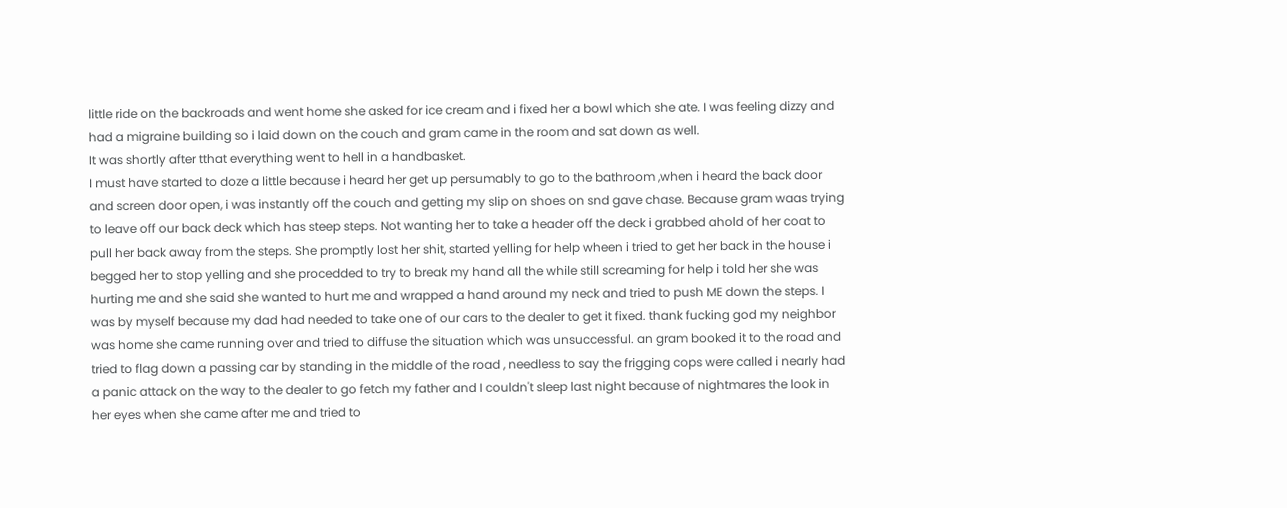little ride on the backroads and went home she asked for ice cream and i fixed her a bowl which she ate. I was feeling dizzy and had a migraine building so i laid down on the couch and gram came in the room and sat down as well.
It was shortly after tthat everything went to hell in a handbasket.
I must have started to doze a little because i heard her get up persumably to go to the bathroom ,when i heard the back door and screen door open, i was instantly off the couch and getting my slip on shoes on snd gave chase. Because gram waas trying to leave off our back deck which has steep steps. Not wanting her to take a header off the deck i grabbed ahold of her coat to pull her back away from the steps. She promptly lost her shit, started yelling for help wheen i tried to get her back in the house i begged her to stop yelling and she procedded to try to break my hand all the while still screaming for help i told her she was hurting me and she said she wanted to hurt me and wrapped a hand around my neck and tried to push ME down the steps. I was by myself because my dad had needed to take one of our cars to the dealer to get it fixed. thank fucking god my neighbor was home she came running over and tried to diffuse the situation which was unsuccessful. an gram booked it to the road and tried to flag down a passing car by standing in the middle of the road , needless to say the frigging cops were called i nearly had a panic attack on the way to the dealer to go fetch my father and I couldn't sleep last night because of nightmares the look in her eyes when she came after me and tried to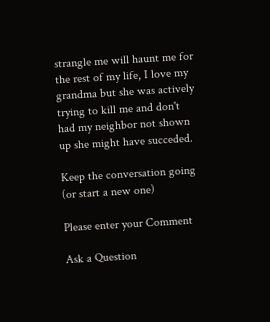strangle me will haunt me for the rest of my life, I love my grandma but she was actively trying to kill me and don't had my neighbor not shown up she might have succeded.

Keep the conversation going (or start a new one)

Please enter your Comment

Ask a Question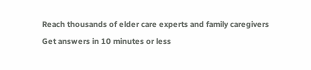Reach thousands of elder care experts and family caregivers
Get answers in 10 minutes or less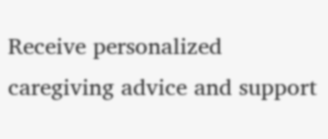Receive personalized caregiving advice and support